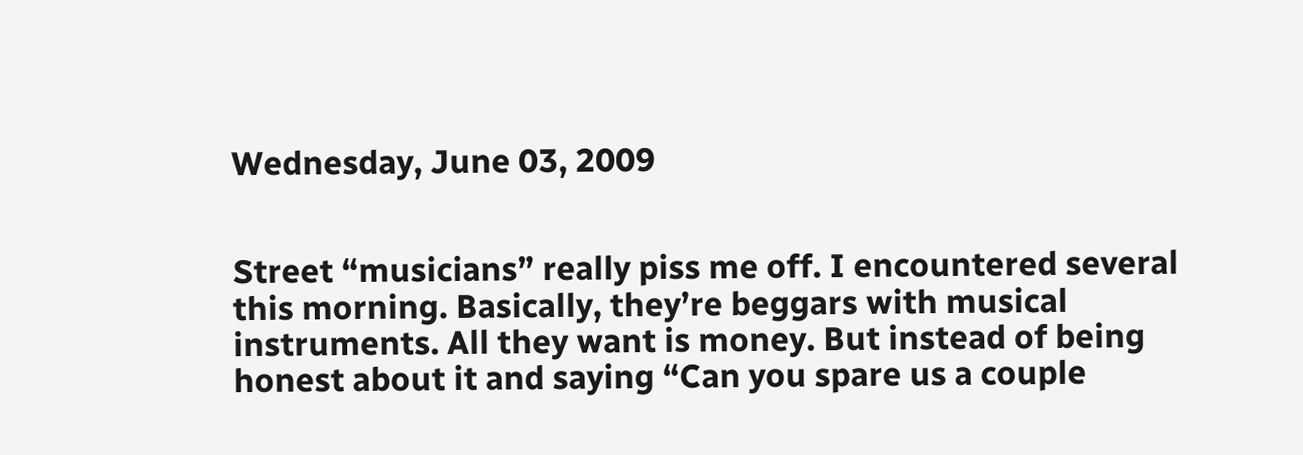Wednesday, June 03, 2009


Street “musicians” really piss me off. I encountered several this morning. Basically, they’re beggars with musical instruments. All they want is money. But instead of being honest about it and saying “Can you spare us a couple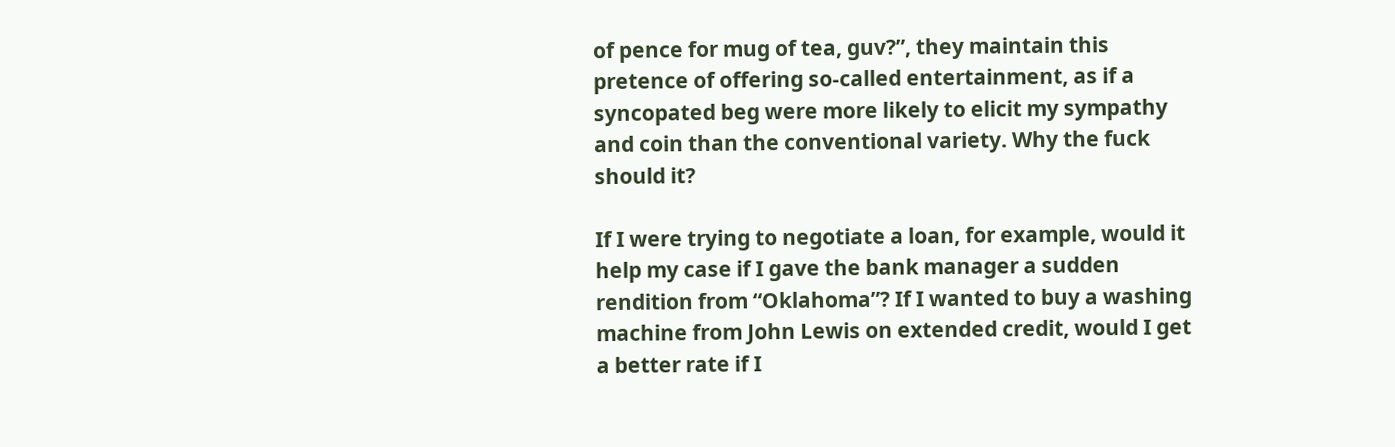of pence for mug of tea, guv?”, they maintain this pretence of offering so-called entertainment, as if a syncopated beg were more likely to elicit my sympathy and coin than the conventional variety. Why the fuck should it?

If I were trying to negotiate a loan, for example, would it help my case if I gave the bank manager a sudden rendition from “Oklahoma”? If I wanted to buy a washing machine from John Lewis on extended credit, would I get a better rate if I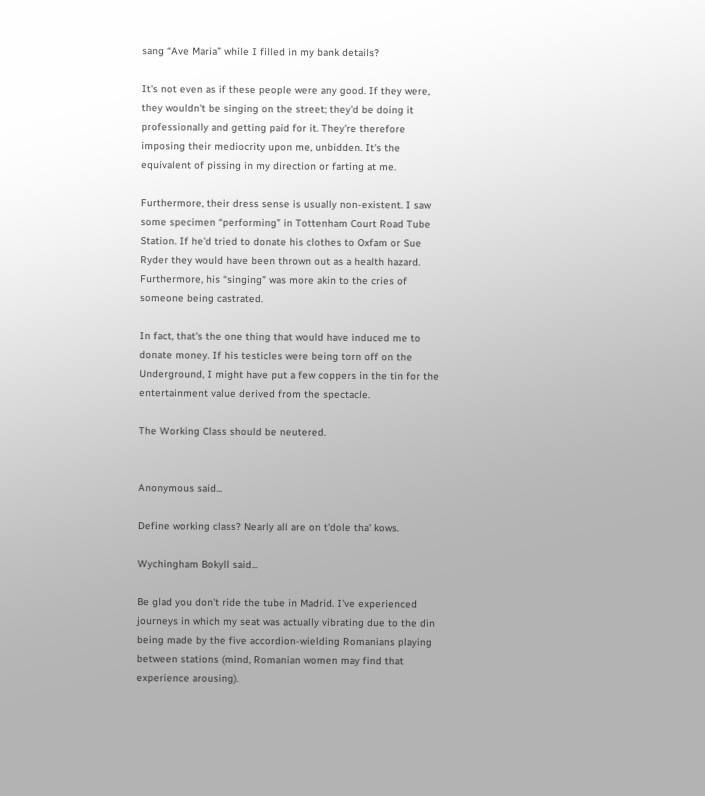sang “Ave Maria” while I filled in my bank details?

It's not even as if these people were any good. If they were, they wouldn't be singing on the street; they'd be doing it professionally and getting paid for it. They're therefore imposing their mediocrity upon me, unbidden. It's the equivalent of pissing in my direction or farting at me.

Furthermore, their dress sense is usually non-existent. I saw some specimen “performing” in Tottenham Court Road Tube Station. If he'd tried to donate his clothes to Oxfam or Sue Ryder they would have been thrown out as a health hazard. Furthermore, his “singing” was more akin to the cries of someone being castrated.

In fact, that's the one thing that would have induced me to donate money. If his testicles were being torn off on the Underground, I might have put a few coppers in the tin for the entertainment value derived from the spectacle.

The Working Class should be neutered.


Anonymous said...

Define working class? Nearly all are on t'dole tha' kows.

Wychingham Bokyll said...

Be glad you don't ride the tube in Madrid. I've experienced journeys in which my seat was actually vibrating due to the din being made by the five accordion-wielding Romanians playing between stations (mind, Romanian women may find that experience arousing).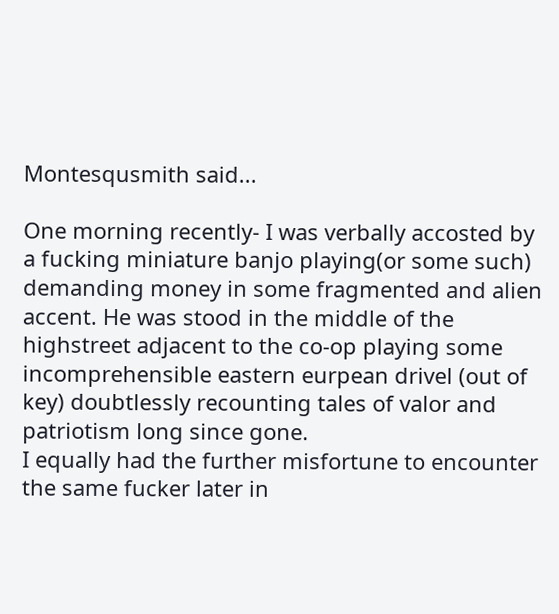Montesqusmith said...

One morning recently- I was verbally accosted by a fucking miniature banjo playing(or some such) demanding money in some fragmented and alien accent. He was stood in the middle of the highstreet adjacent to the co-op playing some incomprehensible eastern eurpean drivel (out of key) doubtlessly recounting tales of valor and patriotism long since gone.
I equally had the further misfortune to encounter the same fucker later in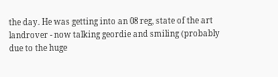the day. He was getting into an 08 reg, state of the art landrover - now talking geordie and smiling (probably due to the huge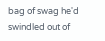bag of swag he'd swindled out of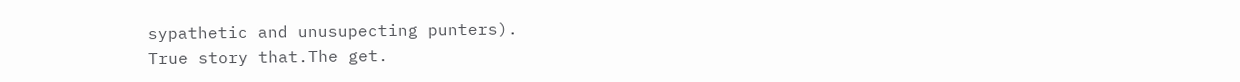sypathetic and unusupecting punters).
True story that.The get.